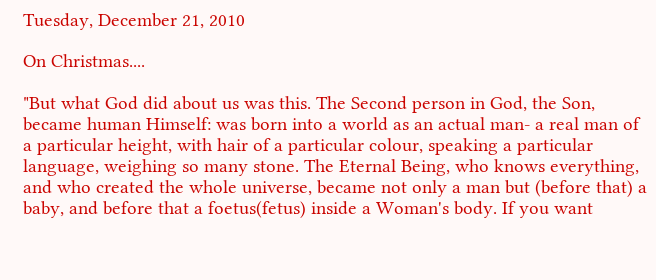Tuesday, December 21, 2010

On Christmas....

"But what God did about us was this. The Second person in God, the Son, became human Himself: was born into a world as an actual man- a real man of a particular height, with hair of a particular colour, speaking a particular language, weighing so many stone. The Eternal Being, who knows everything, and who created the whole universe, became not only a man but (before that) a baby, and before that a foetus(fetus) inside a Woman's body. If you want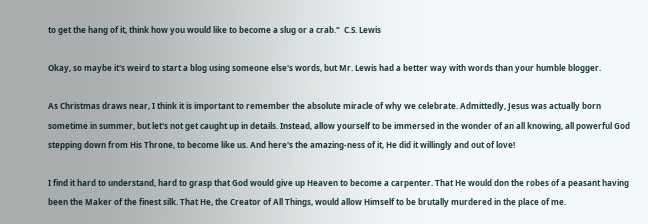to get the hang of it, think how you would like to become a slug or a crab."  C.S. Lewis

Okay, so maybe it's weird to start a blog using someone else's words, but Mr. Lewis had a better way with words than your humble blogger.

As Christmas draws near, I think it is important to remember the absolute miracle of why we celebrate. Admittedly, Jesus was actually born sometime in summer, but let's not get caught up in details. Instead, allow yourself to be immersed in the wonder of an all knowing, all powerful God stepping down from His Throne, to become like us. And here's the amazing-ness of it, He did it willingly and out of love!

I find it hard to understand, hard to grasp that God would give up Heaven to become a carpenter. That He would don the robes of a peasant having been the Maker of the finest silk. That He, the Creator of All Things, would allow Himself to be brutally murdered in the place of me.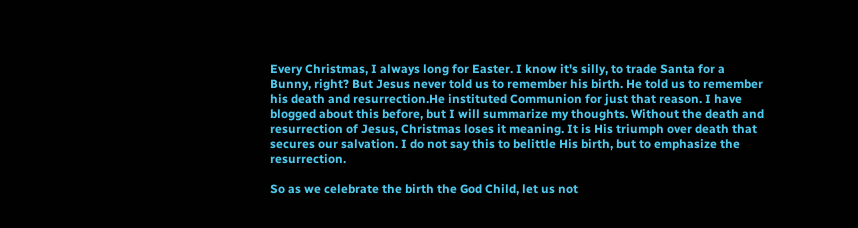Every Christmas, I always long for Easter. I know it's silly, to trade Santa for a Bunny, right? But Jesus never told us to remember his birth. He told us to remember his death and resurrection.He instituted Communion for just that reason. I have blogged about this before, but I will summarize my thoughts. Without the death and resurrection of Jesus, Christmas loses it meaning. It is His triumph over death that secures our salvation. I do not say this to belittle His birth, but to emphasize the resurrection.

So as we celebrate the birth the God Child, let us not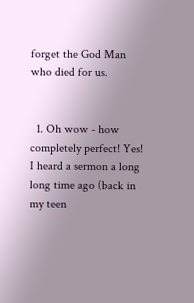forget the God Man who died for us.


  1. Oh wow - how completely perfect! Yes! I heard a sermon a long long time ago (back in my teen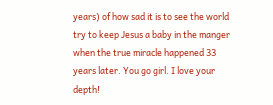years) of how sad it is to see the world try to keep Jesus a baby in the manger when the true miracle happened 33 years later. You go girl. I love your depth!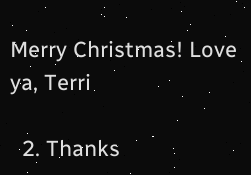Merry Christmas! Love ya, Terri

  2. Thanks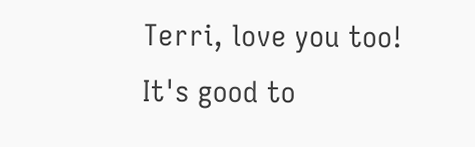Terri, love you too! It's good to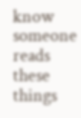know someone reads these things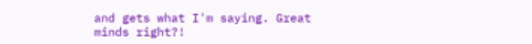and gets what I'm saying. Great minds right?!